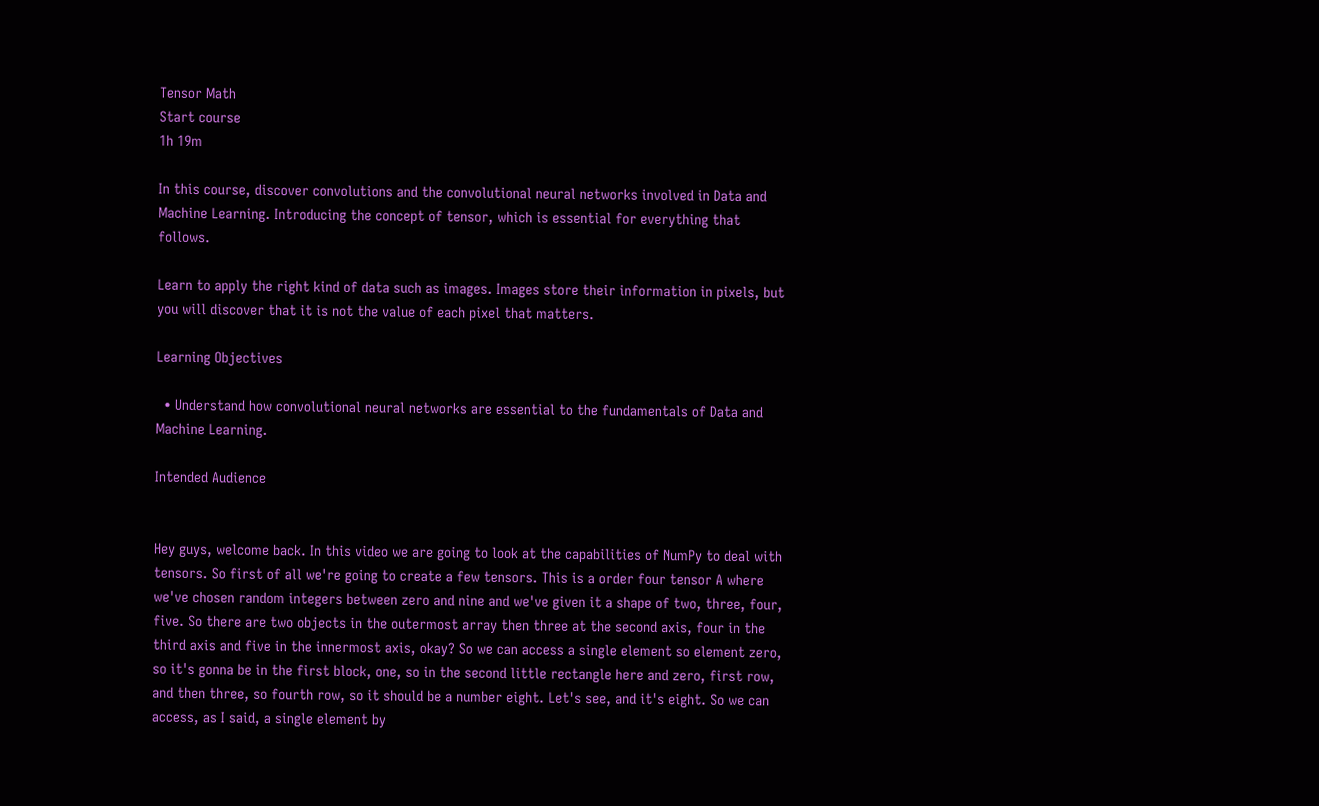Tensor Math
Start course
1h 19m

In this course, discover convolutions and the convolutional neural networks involved in Data and Machine Learning. Introducing the concept of tensor, which is essential for everything that follows.

Learn to apply the right kind of data such as images. Images store their information in pixels, but you will discover that it is not the value of each pixel that matters.

Learning Objectives

  • Understand how convolutional neural networks are essential to the fundamentals of Data and Machine Learning.

Intended Audience


Hey guys, welcome back. In this video we are going to look at the capabilities of NumPy to deal with tensors. So first of all we're going to create a few tensors. This is a order four tensor A where we've chosen random integers between zero and nine and we've given it a shape of two, three, four, five. So there are two objects in the outermost array then three at the second axis, four in the third axis and five in the innermost axis, okay? So we can access a single element so element zero, so it's gonna be in the first block, one, so in the second little rectangle here and zero, first row, and then three, so fourth row, so it should be a number eight. Let's see, and it's eight. So we can access, as I said, a single element by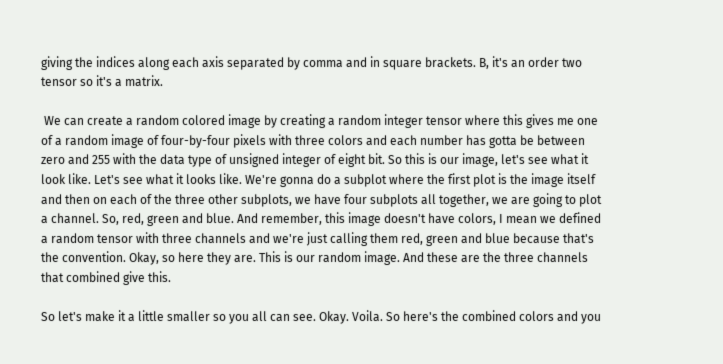giving the indices along each axis separated by comma and in square brackets. B, it's an order two tensor so it's a matrix.

 We can create a random colored image by creating a random integer tensor where this gives me one of a random image of four-by-four pixels with three colors and each number has gotta be between zero and 255 with the data type of unsigned integer of eight bit. So this is our image, let's see what it look like. Let's see what it looks like. We're gonna do a subplot where the first plot is the image itself and then on each of the three other subplots, we have four subplots all together, we are going to plot a channel. So, red, green and blue. And remember, this image doesn't have colors, I mean we defined a random tensor with three channels and we're just calling them red, green and blue because that's the convention. Okay, so here they are. This is our random image. And these are the three channels that combined give this.

So let's make it a little smaller so you all can see. Okay. Voila. So here's the combined colors and you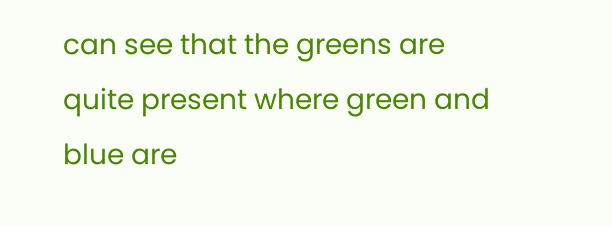can see that the greens are quite present where green and blue are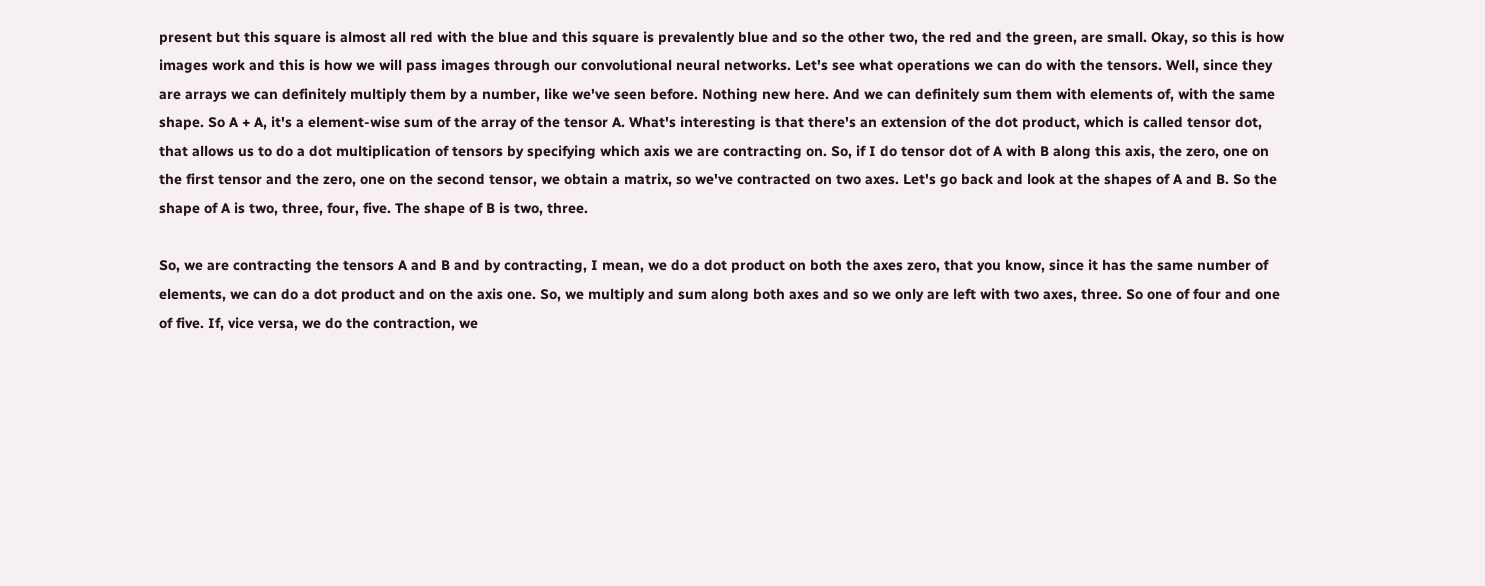present but this square is almost all red with the blue and this square is prevalently blue and so the other two, the red and the green, are small. Okay, so this is how images work and this is how we will pass images through our convolutional neural networks. Let's see what operations we can do with the tensors. Well, since they are arrays we can definitely multiply them by a number, like we've seen before. Nothing new here. And we can definitely sum them with elements of, with the same shape. So A + A, it's a element-wise sum of the array of the tensor A. What's interesting is that there's an extension of the dot product, which is called tensor dot, that allows us to do a dot multiplication of tensors by specifying which axis we are contracting on. So, if I do tensor dot of A with B along this axis, the zero, one on the first tensor and the zero, one on the second tensor, we obtain a matrix, so we've contracted on two axes. Let's go back and look at the shapes of A and B. So the shape of A is two, three, four, five. The shape of B is two, three.

So, we are contracting the tensors A and B and by contracting, I mean, we do a dot product on both the axes zero, that you know, since it has the same number of elements, we can do a dot product and on the axis one. So, we multiply and sum along both axes and so we only are left with two axes, three. So one of four and one of five. If, vice versa, we do the contraction, we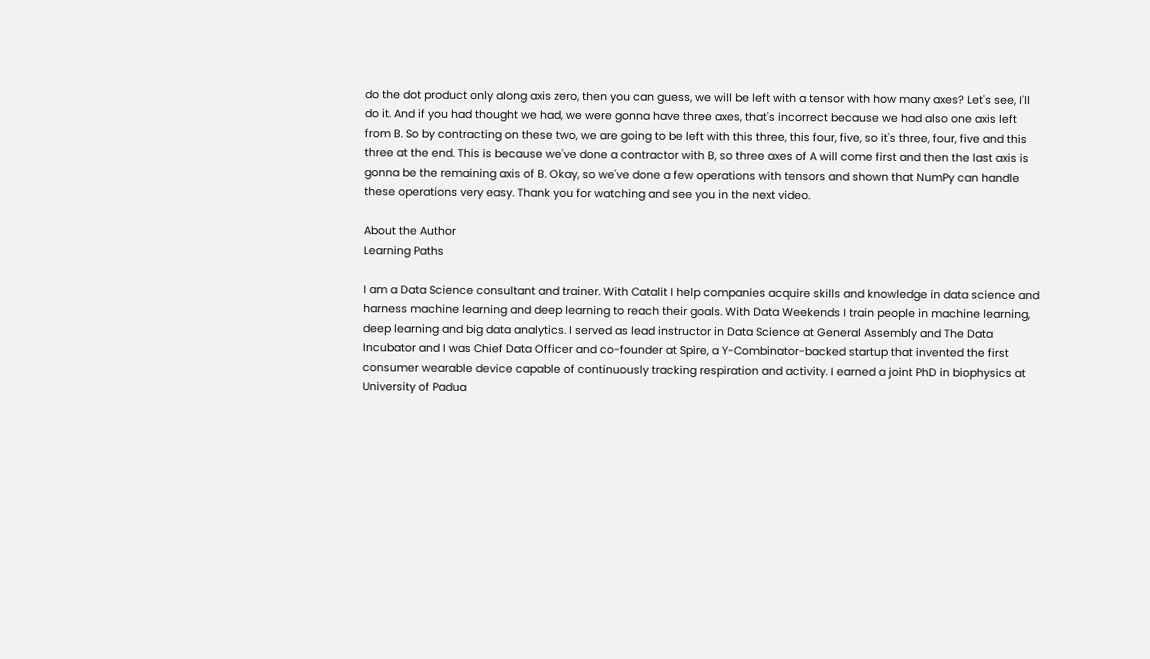do the dot product only along axis zero, then you can guess, we will be left with a tensor with how many axes? Let's see, I'll do it. And if you had thought we had, we were gonna have three axes, that's incorrect because we had also one axis left from B. So by contracting on these two, we are going to be left with this three, this four, five, so it's three, four, five and this three at the end. This is because we've done a contractor with B, so three axes of A will come first and then the last axis is gonna be the remaining axis of B. Okay, so we've done a few operations with tensors and shown that NumPy can handle these operations very easy. Thank you for watching and see you in the next video.

About the Author
Learning Paths

I am a Data Science consultant and trainer. With Catalit I help companies acquire skills and knowledge in data science and harness machine learning and deep learning to reach their goals. With Data Weekends I train people in machine learning, deep learning and big data analytics. I served as lead instructor in Data Science at General Assembly and The Data Incubator and I was Chief Data Officer and co-founder at Spire, a Y-Combinator-backed startup that invented the first consumer wearable device capable of continuously tracking respiration and activity. I earned a joint PhD in biophysics at University of Padua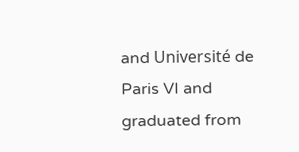and Université de Paris VI and graduated from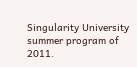Singularity University summer program of 2011.